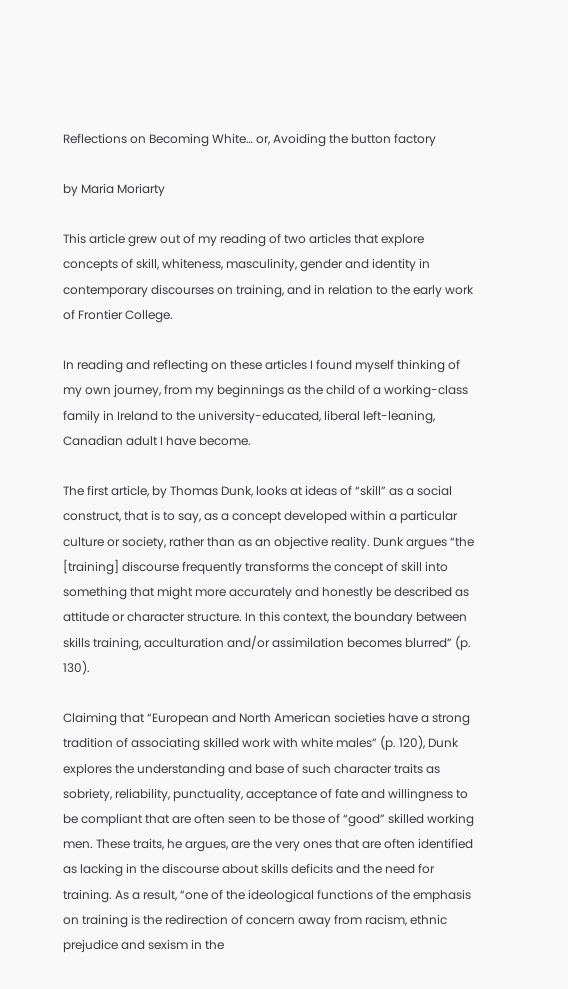Reflections on Becoming White… or, Avoiding the button factory

by Maria Moriarty

This article grew out of my reading of two articles that explore concepts of skill, whiteness, masculinity, gender and identity in contemporary discourses on training, and in relation to the early work of Frontier College.

In reading and reflecting on these articles I found myself thinking of my own journey, from my beginnings as the child of a working-class family in Ireland to the university-educated, liberal left-leaning, Canadian adult I have become.

The first article, by Thomas Dunk, looks at ideas of “skill” as a social construct, that is to say, as a concept developed within a particular culture or society, rather than as an objective reality. Dunk argues “the [training] discourse frequently transforms the concept of skill into something that might more accurately and honestly be described as attitude or character structure. In this context, the boundary between skills training, acculturation and/or assimilation becomes blurred” (p. 130).

Claiming that “European and North American societies have a strong tradition of associating skilled work with white males” (p. 120), Dunk explores the understanding and base of such character traits as sobriety, reliability, punctuality, acceptance of fate and willingness to be compliant that are often seen to be those of “good” skilled working men. These traits, he argues, are the very ones that are often identified as lacking in the discourse about skills deficits and the need for training. As a result, “one of the ideological functions of the emphasis on training is the redirection of concern away from racism, ethnic prejudice and sexism in the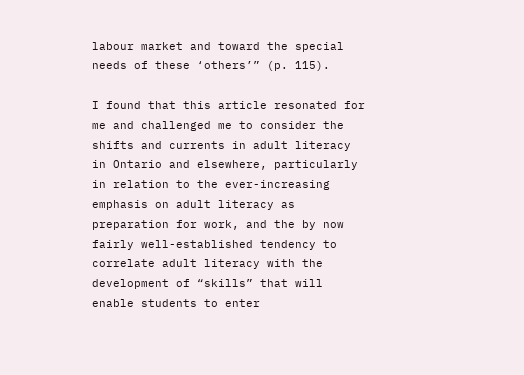labour market and toward the special needs of these ‘others’” (p. 115).

I found that this article resonated for me and challenged me to consider the shifts and currents in adult literacy in Ontario and elsewhere, particularly in relation to the ever-increasing emphasis on adult literacy as preparation for work, and the by now fairly well-established tendency to correlate adult literacy with the development of “skills” that will enable students to enter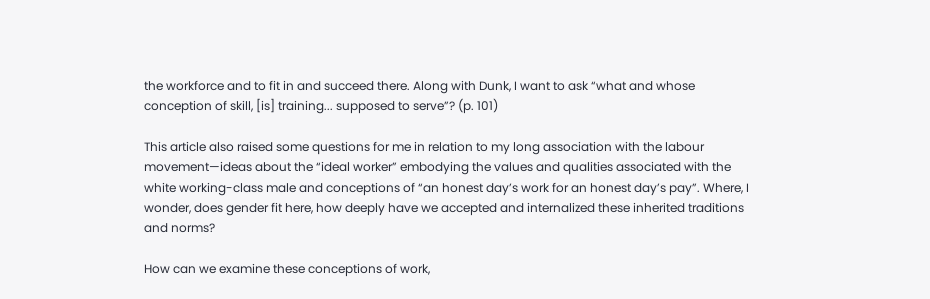the workforce and to fit in and succeed there. Along with Dunk, I want to ask “what and whose conception of skill, [is] training... supposed to serve”? (p. 101)

This article also raised some questions for me in relation to my long association with the labour movement—ideas about the “ideal worker” embodying the values and qualities associated with the white working-class male and conceptions of “an honest day’s work for an honest day’s pay”. Where, I wonder, does gender fit here, how deeply have we accepted and internalized these inherited traditions and norms?

How can we examine these conceptions of work,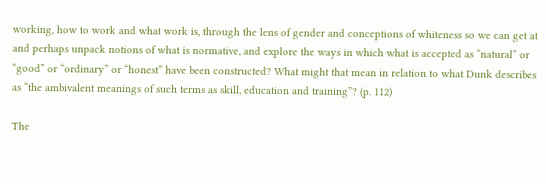working, how to work and what work is, through the lens of gender and conceptions of whiteness so we can get at and perhaps unpack notions of what is normative, and explore the ways in which what is accepted as “natural” or “good” or “ordinary” or “honest” have been constructed? What might that mean in relation to what Dunk describes as “the ambivalent meanings of such terms as skill, education and training”? (p. 112)

The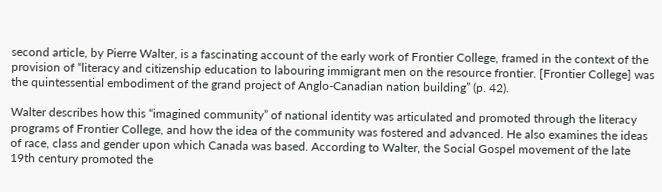second article, by Pierre Walter, is a fascinating account of the early work of Frontier College, framed in the context of the provision of “literacy and citizenship education to labouring immigrant men on the resource frontier. [Frontier College] was the quintessential embodiment of the grand project of Anglo-Canadian nation building” (p. 42).

Walter describes how this “imagined community” of national identity was articulated and promoted through the literacy programs of Frontier College, and how the idea of the community was fostered and advanced. He also examines the ideas of race, class and gender upon which Canada was based. According to Walter, the Social Gospel movement of the late 19th century promoted the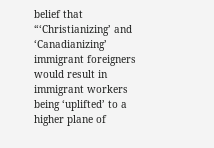belief that “‘Christianizing’ and ‘Canadianizing’ immigrant foreigners would result in immigrant workers being ‘uplifted’ to a higher plane of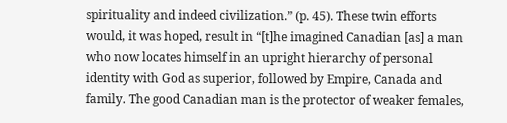spirituality and indeed civilization.” (p. 45). These twin efforts would, it was hoped, result in “[t]he imagined Canadian [as] a man who now locates himself in an upright hierarchy of personal identity with God as superior, followed by Empire, Canada and family. The good Canadian man is the protector of weaker females,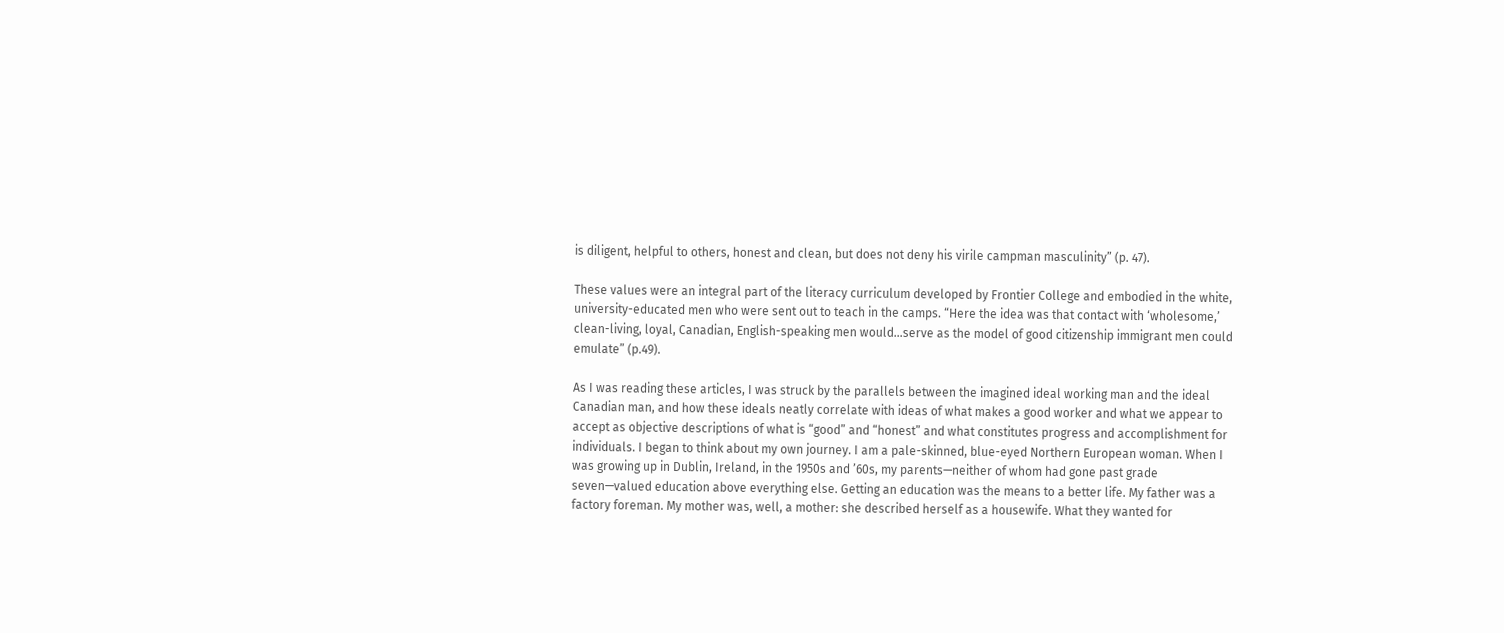is diligent, helpful to others, honest and clean, but does not deny his virile campman masculinity” (p. 47).

These values were an integral part of the literacy curriculum developed by Frontier College and embodied in the white, university-educated men who were sent out to teach in the camps. “Here the idea was that contact with ‘wholesome,’ clean-living, loyal, Canadian, English-speaking men would…serve as the model of good citizenship immigrant men could emulate” (p.49).

As I was reading these articles, I was struck by the parallels between the imagined ideal working man and the ideal Canadian man, and how these ideals neatly correlate with ideas of what makes a good worker and what we appear to accept as objective descriptions of what is “good” and “honest” and what constitutes progress and accomplishment for individuals. I began to think about my own journey. I am a pale-skinned, blue-eyed Northern European woman. When I was growing up in Dublin, Ireland, in the 1950s and ’60s, my parents—neither of whom had gone past grade seven—valued education above everything else. Getting an education was the means to a better life. My father was a factory foreman. My mother was, well, a mother: she described herself as a housewife. What they wanted for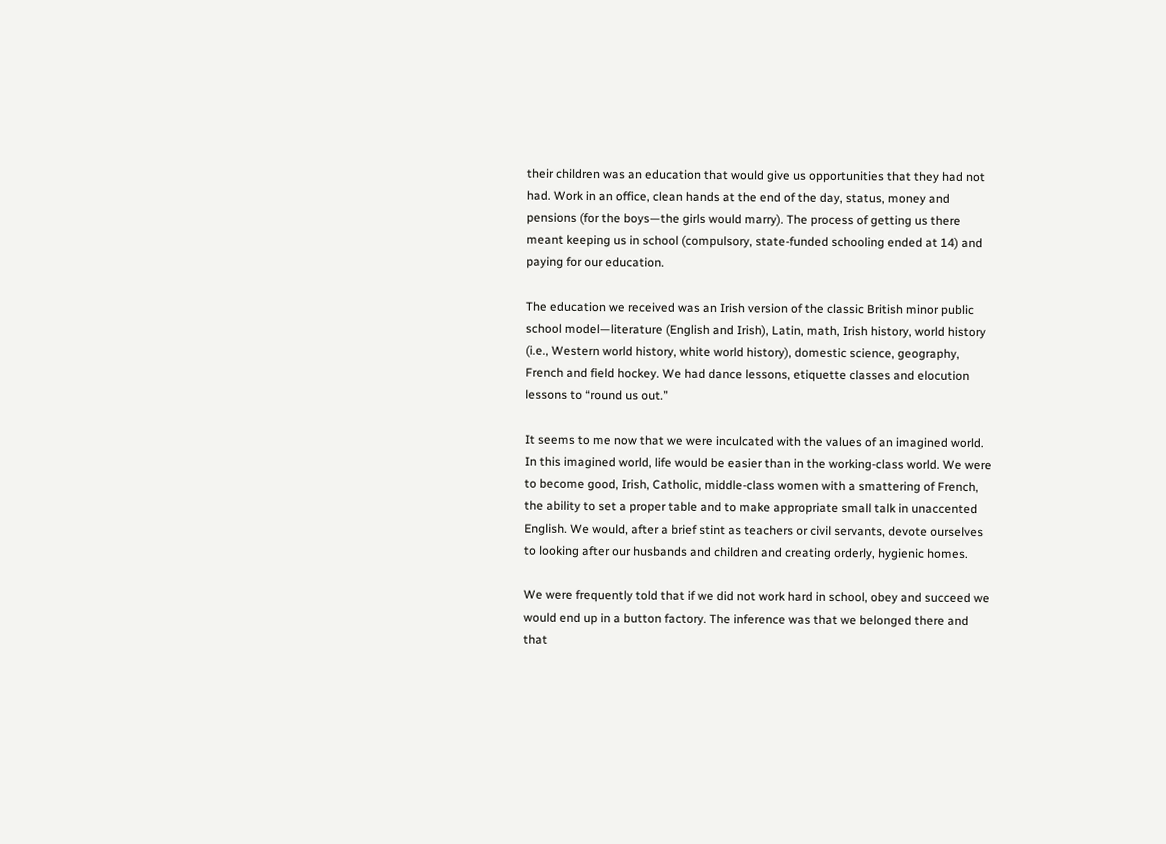their children was an education that would give us opportunities that they had not had. Work in an office, clean hands at the end of the day, status, money and pensions (for the boys—the girls would marry). The process of getting us there meant keeping us in school (compulsory, state-funded schooling ended at 14) and paying for our education.

The education we received was an Irish version of the classic British minor public school model—literature (English and Irish), Latin, math, Irish history, world history (i.e., Western world history, white world history), domestic science, geography, French and field hockey. We had dance lessons, etiquette classes and elocution lessons to “round us out.”

It seems to me now that we were inculcated with the values of an imagined world. In this imagined world, life would be easier than in the working-class world. We were to become good, Irish, Catholic, middle-class women with a smattering of French, the ability to set a proper table and to make appropriate small talk in unaccented English. We would, after a brief stint as teachers or civil servants, devote ourselves to looking after our husbands and children and creating orderly, hygienic homes.

We were frequently told that if we did not work hard in school, obey and succeed we would end up in a button factory. The inference was that we belonged there and that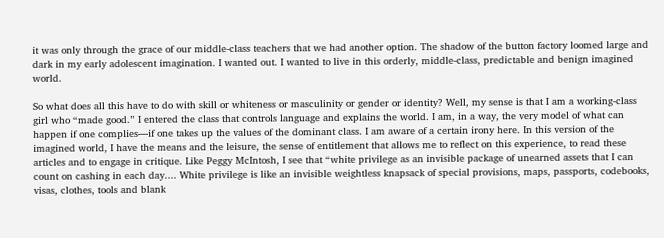it was only through the grace of our middle-class teachers that we had another option. The shadow of the button factory loomed large and dark in my early adolescent imagination. I wanted out. I wanted to live in this orderly, middle-class, predictable and benign imagined world.

So what does all this have to do with skill or whiteness or masculinity or gender or identity? Well, my sense is that I am a working-class girl who “made good.” I entered the class that controls language and explains the world. I am, in a way, the very model of what can happen if one complies—if one takes up the values of the dominant class. I am aware of a certain irony here. In this version of the imagined world, I have the means and the leisure, the sense of entitlement that allows me to reflect on this experience, to read these articles and to engage in critique. Like Peggy McIntosh, I see that “white privilege as an invisible package of unearned assets that I can count on cashing in each day.... White privilege is like an invisible weightless knapsack of special provisions, maps, passports, codebooks, visas, clothes, tools and blank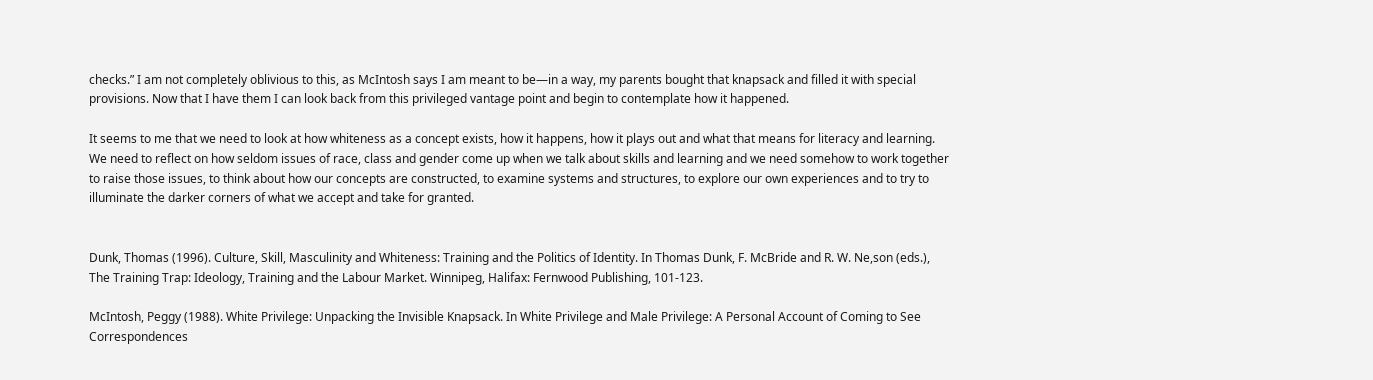checks.” I am not completely oblivious to this, as McIntosh says I am meant to be—in a way, my parents bought that knapsack and filled it with special provisions. Now that I have them I can look back from this privileged vantage point and begin to contemplate how it happened.

It seems to me that we need to look at how whiteness as a concept exists, how it happens, how it plays out and what that means for literacy and learning. We need to reflect on how seldom issues of race, class and gender come up when we talk about skills and learning and we need somehow to work together to raise those issues, to think about how our concepts are constructed, to examine systems and structures, to explore our own experiences and to try to illuminate the darker corners of what we accept and take for granted.


Dunk, Thomas (1996). Culture, Skill, Masculinity and Whiteness: Training and the Politics of Identity. In Thomas Dunk, F. McBride and R. W. Ne,son (eds.), The Training Trap: Ideology, Training and the Labour Market. Winnipeg, Halifax: Fernwood Publishing, 101-123.

McIntosh, Peggy (1988). White Privilege: Unpacking the Invisible Knapsack. In White Privilege and Male Privilege: A Personal Account of Coming to See Correspondences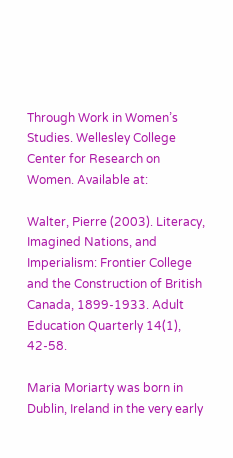Through Work in Women’s Studies. Wellesley College Center for Research on Women. Available at:

Walter, Pierre (2003). Literacy, Imagined Nations, and Imperialism: Frontier College and the Construction of British Canada, 1899-1933. Adult Education Quarterly 14(1), 42-58.

Maria Moriarty was born in Dublin, Ireland in the very early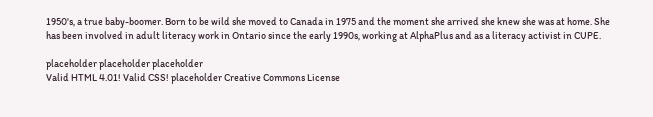1950's, a true baby-boomer. Born to be wild she moved to Canada in 1975 and the moment she arrived she knew she was at home. She has been involved in adult literacy work in Ontario since the early 1990s, working at AlphaPlus and as a literacy activist in CUPE.

placeholder placeholder placeholder
Valid HTML 4.01! Valid CSS! placeholder Creative Commons License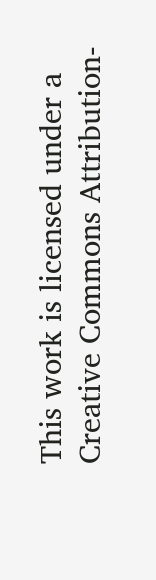This work is licensed under a
Creative Commons Attribution-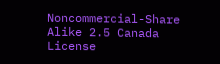Noncommercial-Share Alike 2.5 Canada License